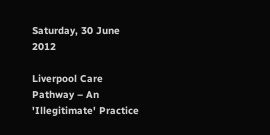Saturday, 30 June 2012

Liverpool Care Pathway – An 'Illegitimate' Practice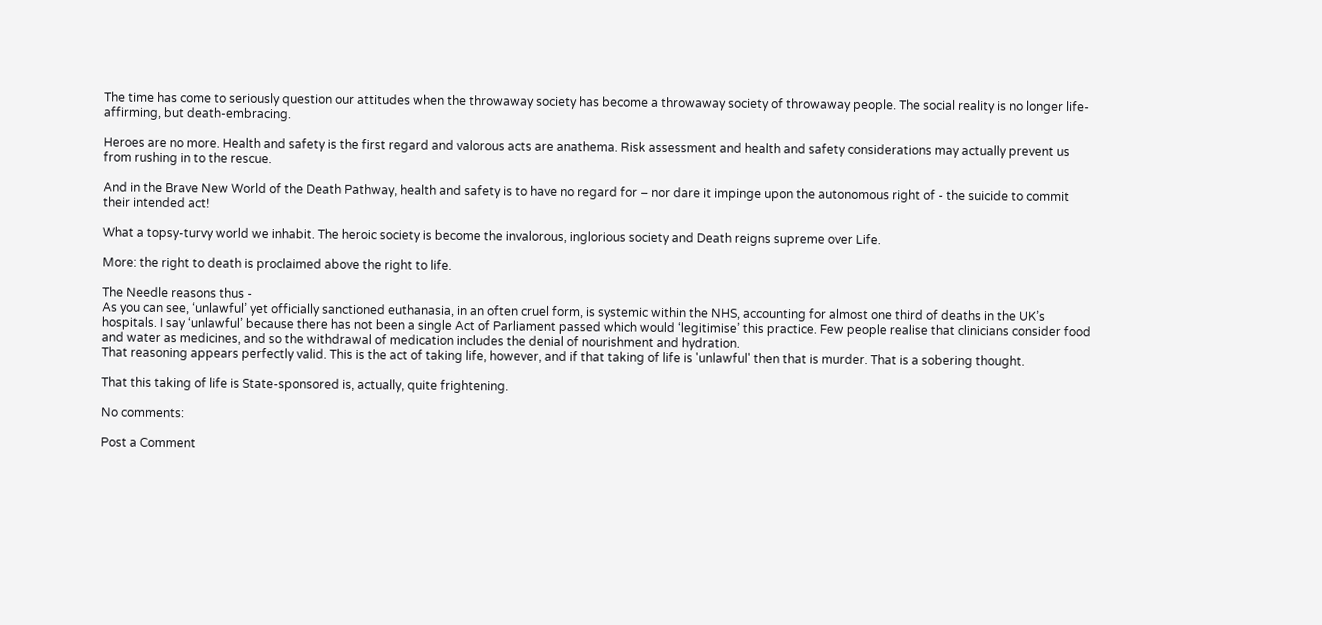The time has come to seriously question our attitudes when the throwaway society has become a throwaway society of throwaway people. The social reality is no longer life-affirming, but death-embracing.

Heroes are no more. Health and safety is the first regard and valorous acts are anathema. Risk assessment and health and safety considerations may actually prevent us from rushing in to the rescue.

And in the Brave New World of the Death Pathway, health and safety is to have no regard for – nor dare it impinge upon the autonomous right of - the suicide to commit their intended act!

What a topsy-turvy world we inhabit. The heroic society is become the invalorous, inglorious society and Death reigns supreme over Life.

More: the right to death is proclaimed above the right to life.

The Needle reasons thus -
As you can see, ‘unlawful’ yet officially sanctioned euthanasia, in an often cruel form, is systemic within the NHS, accounting for almost one third of deaths in the UK’s hospitals. I say ‘unlawful’ because there has not been a single Act of Parliament passed which would ‘legitimise’ this practice. Few people realise that clinicians consider food and water as medicines, and so the withdrawal of medication includes the denial of nourishment and hydration.
That reasoning appears perfectly valid. This is the act of taking life, however, and if that taking of life is 'unlawful' then that is murder. That is a sobering thought.

That this taking of life is State-sponsored is, actually, quite frightening.

No comments:

Post a Comment